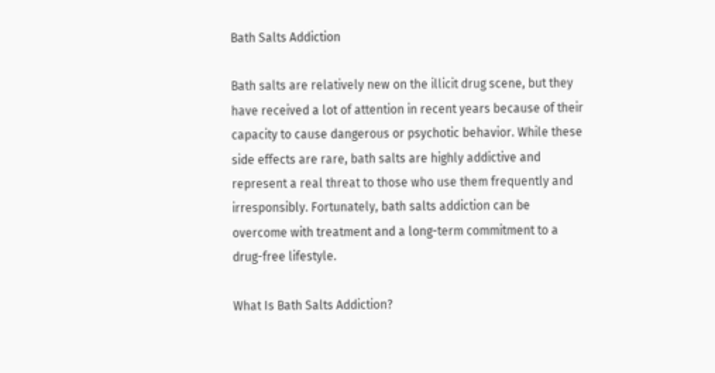Bath Salts Addiction

Bath salts are relatively new on the illicit drug scene, but they have received a lot of attention in recent years because of their capacity to cause dangerous or psychotic behavior. While these side effects are rare, bath salts are highly addictive and represent a real threat to those who use them frequently and irresponsibly. Fortunately, bath salts addiction can be overcome with treatment and a long-term commitment to a drug-free lifestyle.

What Is Bath Salts Addiction?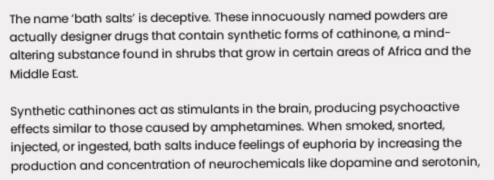The name ‘bath salts’ is deceptive. These innocuously named powders are actually designer drugs that contain synthetic forms of cathinone, a mind-altering substance found in shrubs that grow in certain areas of Africa and the Middle East.

Synthetic cathinones act as stimulants in the brain, producing psychoactive effects similar to those caused by amphetamines. When smoked, snorted, injected, or ingested, bath salts induce feelings of euphoria by increasing the production and concentration of neurochemicals like dopamine and serotonin,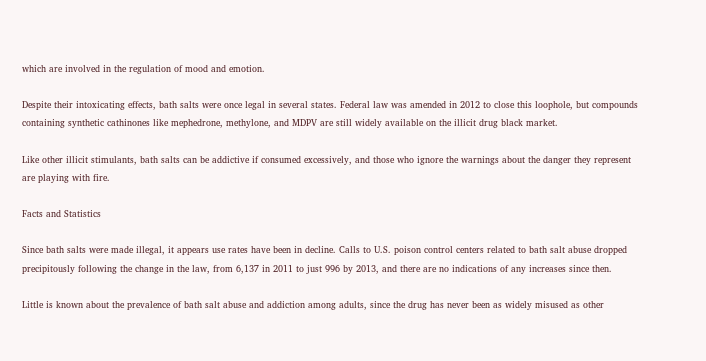which are involved in the regulation of mood and emotion.

Despite their intoxicating effects, bath salts were once legal in several states. Federal law was amended in 2012 to close this loophole, but compounds containing synthetic cathinones like mephedrone, methylone, and MDPV are still widely available on the illicit drug black market.

Like other illicit stimulants, bath salts can be addictive if consumed excessively, and those who ignore the warnings about the danger they represent are playing with fire.

Facts and Statistics

Since bath salts were made illegal, it appears use rates have been in decline. Calls to U.S. poison control centers related to bath salt abuse dropped precipitously following the change in the law, from 6,137 in 2011 to just 996 by 2013, and there are no indications of any increases since then.

Little is known about the prevalence of bath salt abuse and addiction among adults, since the drug has never been as widely misused as other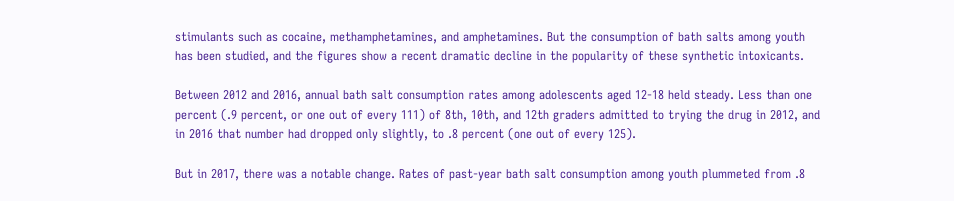stimulants such as cocaine, methamphetamines, and amphetamines. But the consumption of bath salts among youth has been studied, and the figures show a recent dramatic decline in the popularity of these synthetic intoxicants.

Between 2012 and 2016, annual bath salt consumption rates among adolescents aged 12-18 held steady. Less than one percent (.9 percent, or one out of every 111) of 8th, 10th, and 12th graders admitted to trying the drug in 2012, and in 2016 that number had dropped only slightly, to .8 percent (one out of every 125).

But in 2017, there was a notable change. Rates of past-year bath salt consumption among youth plummeted from .8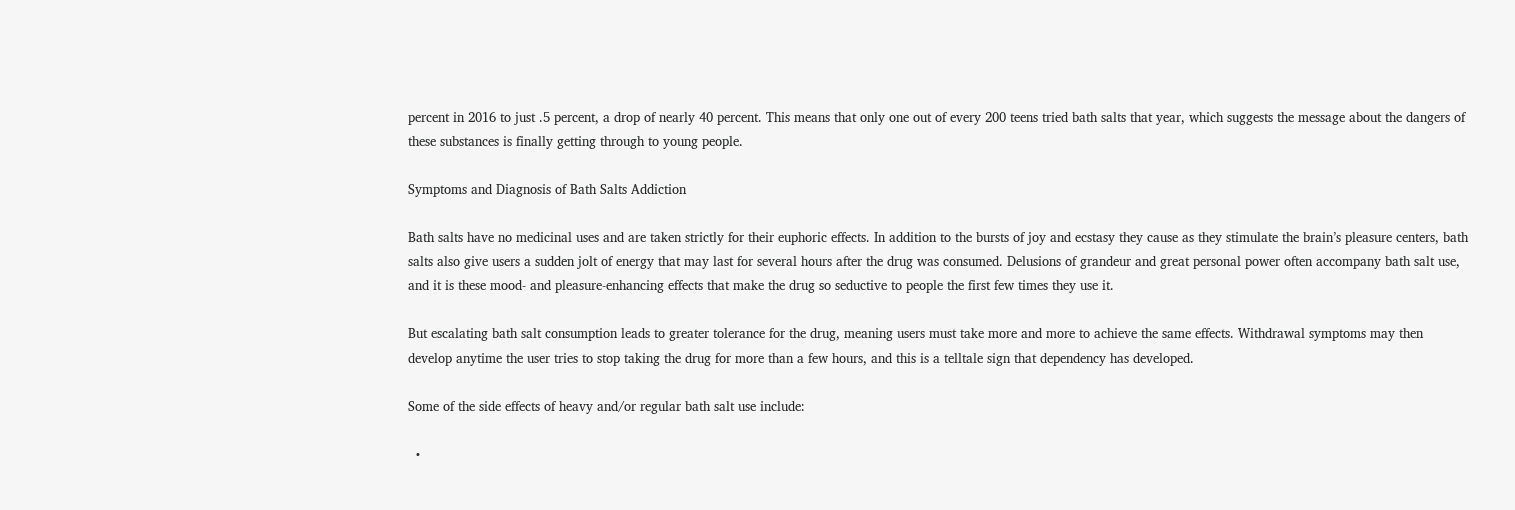percent in 2016 to just .5 percent, a drop of nearly 40 percent. This means that only one out of every 200 teens tried bath salts that year, which suggests the message about the dangers of these substances is finally getting through to young people.

Symptoms and Diagnosis of Bath Salts Addiction

Bath salts have no medicinal uses and are taken strictly for their euphoric effects. In addition to the bursts of joy and ecstasy they cause as they stimulate the brain’s pleasure centers, bath salts also give users a sudden jolt of energy that may last for several hours after the drug was consumed. Delusions of grandeur and great personal power often accompany bath salt use, and it is these mood- and pleasure-enhancing effects that make the drug so seductive to people the first few times they use it.

But escalating bath salt consumption leads to greater tolerance for the drug, meaning users must take more and more to achieve the same effects. Withdrawal symptoms may then develop anytime the user tries to stop taking the drug for more than a few hours, and this is a telltale sign that dependency has developed.

Some of the side effects of heavy and/or regular bath salt use include:

  •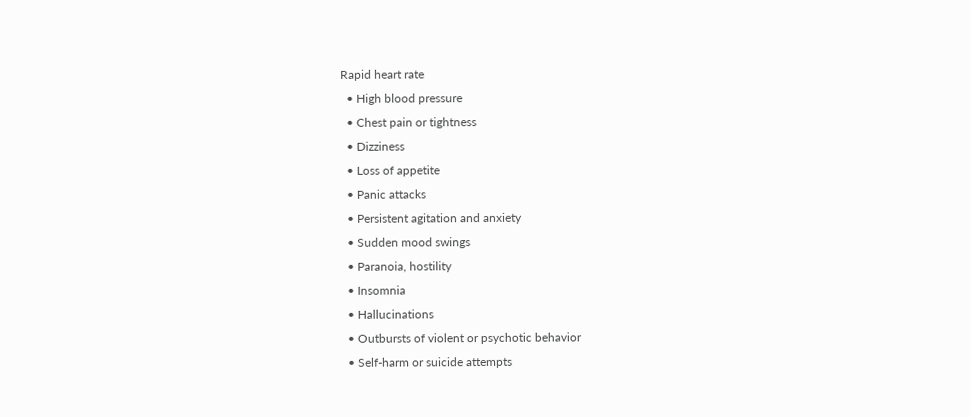Rapid heart rate
  • High blood pressure
  • Chest pain or tightness
  • Dizziness
  • Loss of appetite
  • Panic attacks
  • Persistent agitation and anxiety
  • Sudden mood swings
  • Paranoia, hostility
  • Insomnia
  • Hallucinations
  • Outbursts of violent or psychotic behavior
  • Self-harm or suicide attempts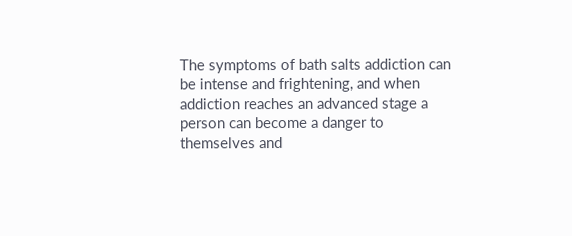The symptoms of bath salts addiction can be intense and frightening, and when addiction reaches an advanced stage a person can become a danger to themselves and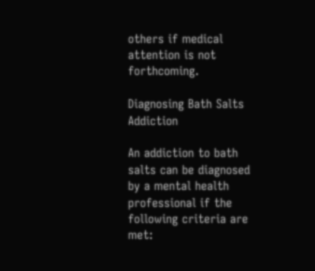others if medical attention is not forthcoming.

Diagnosing Bath Salts Addiction

An addiction to bath salts can be diagnosed by a mental health professional if the following criteria are met: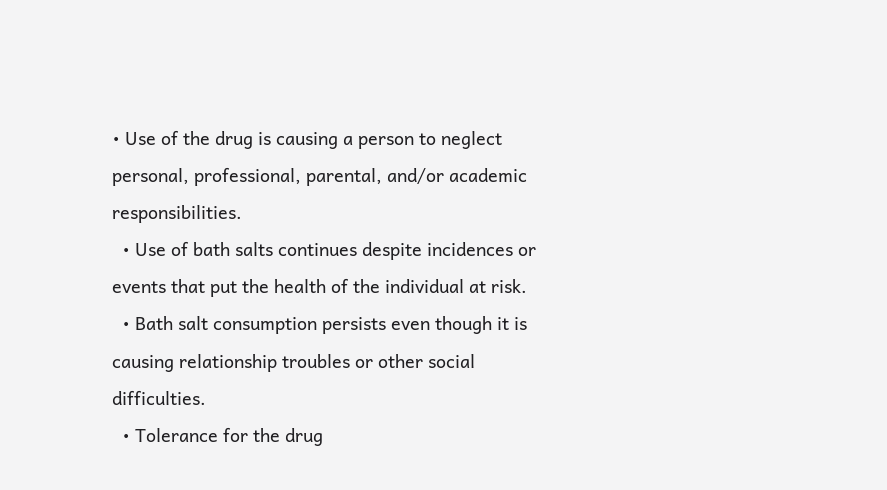• Use of the drug is causing a person to neglect personal, professional, parental, and/or academic responsibilities.
  • Use of bath salts continues despite incidences or events that put the health of the individual at risk.
  • Bath salt consumption persists even though it is causing relationship troubles or other social difficulties.
  • Tolerance for the drug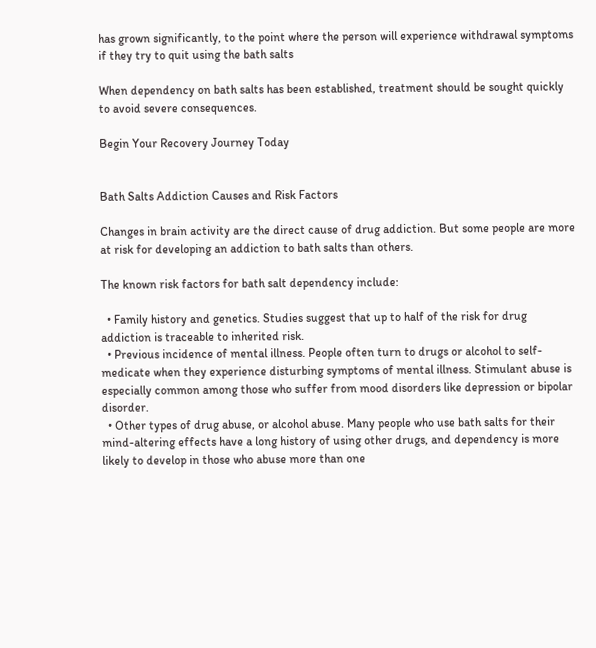has grown significantly, to the point where the person will experience withdrawal symptoms if they try to quit using the bath salts

When dependency on bath salts has been established, treatment should be sought quickly to avoid severe consequences.

Begin Your Recovery Journey Today


Bath Salts Addiction Causes and Risk Factors

Changes in brain activity are the direct cause of drug addiction. But some people are more at risk for developing an addiction to bath salts than others.

The known risk factors for bath salt dependency include:

  • Family history and genetics. Studies suggest that up to half of the risk for drug addiction is traceable to inherited risk.
  • Previous incidence of mental illness. People often turn to drugs or alcohol to self-medicate when they experience disturbing symptoms of mental illness. Stimulant abuse is especially common among those who suffer from mood disorders like depression or bipolar disorder.
  • Other types of drug abuse, or alcohol abuse. Many people who use bath salts for their mind-altering effects have a long history of using other drugs, and dependency is more likely to develop in those who abuse more than one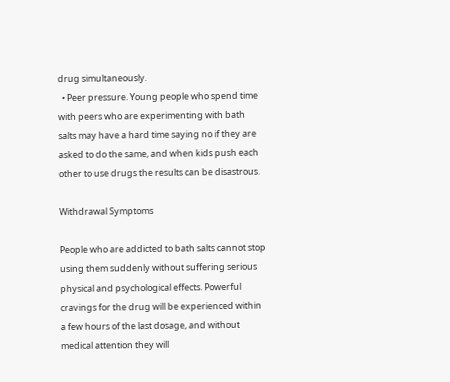drug simultaneously.
  • Peer pressure. Young people who spend time with peers who are experimenting with bath salts may have a hard time saying no if they are asked to do the same, and when kids push each other to use drugs the results can be disastrous.

Withdrawal Symptoms

People who are addicted to bath salts cannot stop using them suddenly without suffering serious physical and psychological effects. Powerful cravings for the drug will be experienced within a few hours of the last dosage, and without medical attention they will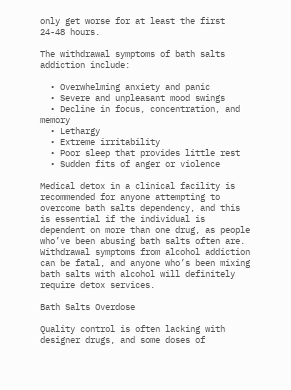only get worse for at least the first 24-48 hours.

The withdrawal symptoms of bath salts addiction include:

  • Overwhelming anxiety and panic
  • Severe and unpleasant mood swings
  • Decline in focus, concentration, and memory
  • Lethargy
  • Extreme irritability
  • Poor sleep that provides little rest
  • Sudden fits of anger or violence

Medical detox in a clinical facility is recommended for anyone attempting to overcome bath salts dependency, and this is essential if the individual is dependent on more than one drug, as people who’ve been abusing bath salts often are. Withdrawal symptoms from alcohol addiction can be fatal, and anyone who’s been mixing bath salts with alcohol will definitely require detox services.

Bath Salts Overdose

Quality control is often lacking with designer drugs, and some doses of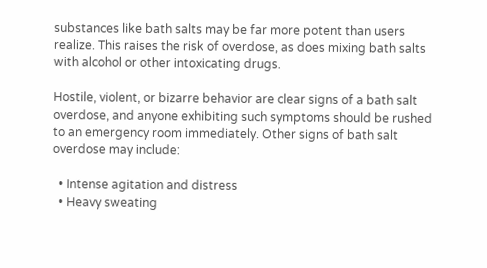substances like bath salts may be far more potent than users realize. This raises the risk of overdose, as does mixing bath salts with alcohol or other intoxicating drugs.

Hostile, violent, or bizarre behavior are clear signs of a bath salt overdose, and anyone exhibiting such symptoms should be rushed to an emergency room immediately. Other signs of bath salt overdose may include:

  • Intense agitation and distress
  • Heavy sweating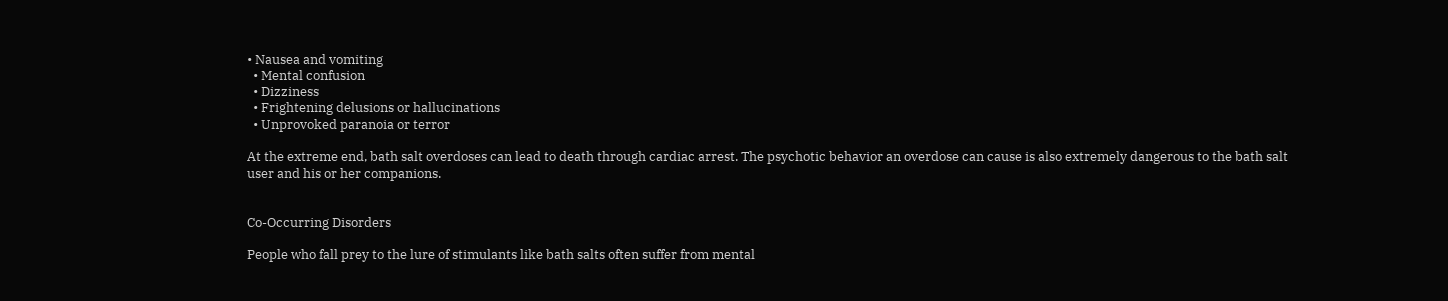• Nausea and vomiting
  • Mental confusion
  • Dizziness
  • Frightening delusions or hallucinations
  • Unprovoked paranoia or terror

At the extreme end, bath salt overdoses can lead to death through cardiac arrest. The psychotic behavior an overdose can cause is also extremely dangerous to the bath salt user and his or her companions.


Co-Occurring Disorders

People who fall prey to the lure of stimulants like bath salts often suffer from mental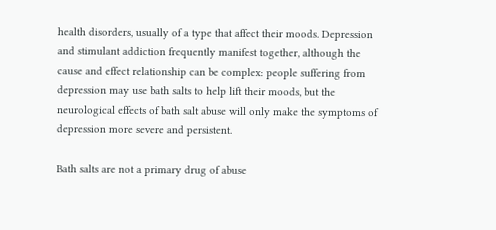health disorders, usually of a type that affect their moods. Depression and stimulant addiction frequently manifest together, although the cause and effect relationship can be complex: people suffering from depression may use bath salts to help lift their moods, but the neurological effects of bath salt abuse will only make the symptoms of depression more severe and persistent.

Bath salts are not a primary drug of abuse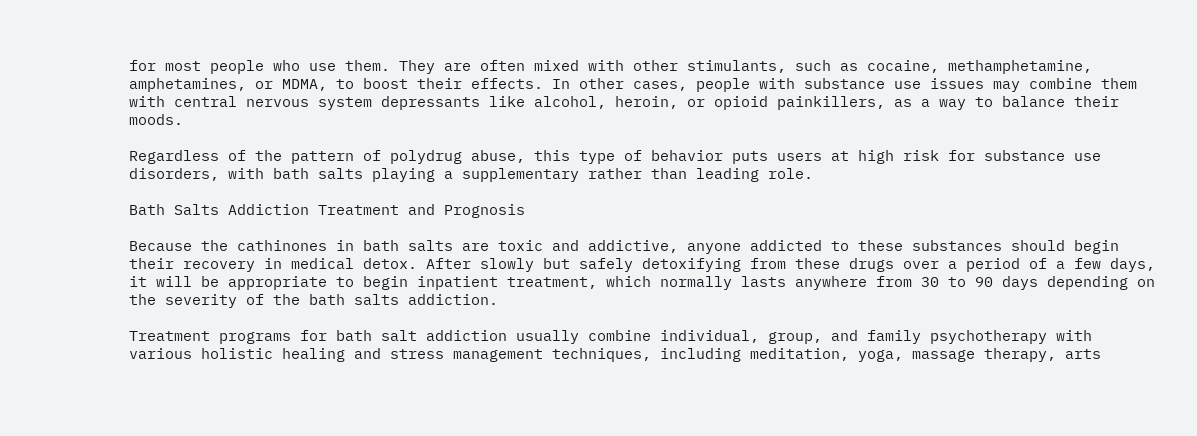for most people who use them. They are often mixed with other stimulants, such as cocaine, methamphetamine, amphetamines, or MDMA, to boost their effects. In other cases, people with substance use issues may combine them with central nervous system depressants like alcohol, heroin, or opioid painkillers, as a way to balance their moods.

Regardless of the pattern of polydrug abuse, this type of behavior puts users at high risk for substance use disorders, with bath salts playing a supplementary rather than leading role.

Bath Salts Addiction Treatment and Prognosis

Because the cathinones in bath salts are toxic and addictive, anyone addicted to these substances should begin their recovery in medical detox. After slowly but safely detoxifying from these drugs over a period of a few days, it will be appropriate to begin inpatient treatment, which normally lasts anywhere from 30 to 90 days depending on the severity of the bath salts addiction.

Treatment programs for bath salt addiction usually combine individual, group, and family psychotherapy with various holistic healing and stress management techniques, including meditation, yoga, massage therapy, arts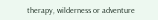therapy, wilderness or adventure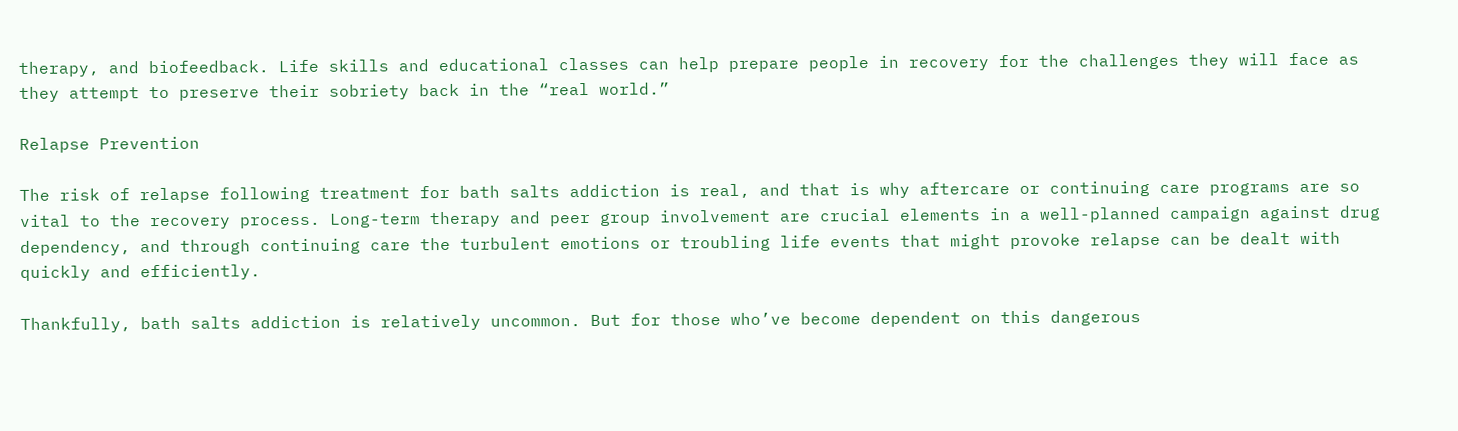therapy, and biofeedback. Life skills and educational classes can help prepare people in recovery for the challenges they will face as they attempt to preserve their sobriety back in the “real world.”

Relapse Prevention

The risk of relapse following treatment for bath salts addiction is real, and that is why aftercare or continuing care programs are so vital to the recovery process. Long-term therapy and peer group involvement are crucial elements in a well-planned campaign against drug dependency, and through continuing care the turbulent emotions or troubling life events that might provoke relapse can be dealt with quickly and efficiently.

Thankfully, bath salts addiction is relatively uncommon. But for those who’ve become dependent on this dangerous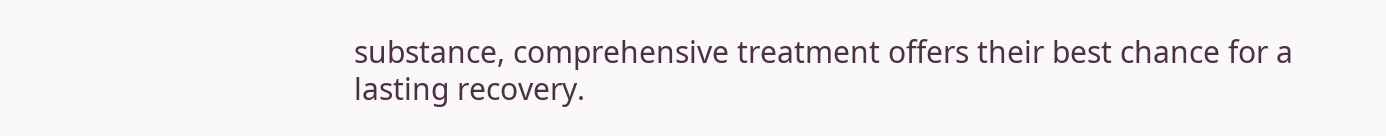substance, comprehensive treatment offers their best chance for a lasting recovery.